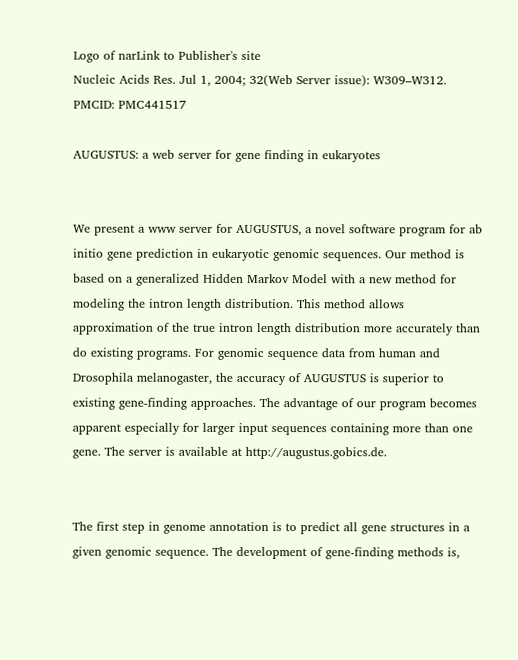Logo of narLink to Publisher's site
Nucleic Acids Res. Jul 1, 2004; 32(Web Server issue): W309–W312.
PMCID: PMC441517

AUGUSTUS: a web server for gene finding in eukaryotes


We present a www server for AUGUSTUS, a novel software program for ab initio gene prediction in eukaryotic genomic sequences. Our method is based on a generalized Hidden Markov Model with a new method for modeling the intron length distribution. This method allows approximation of the true intron length distribution more accurately than do existing programs. For genomic sequence data from human and Drosophila melanogaster, the accuracy of AUGUSTUS is superior to existing gene-finding approaches. The advantage of our program becomes apparent especially for larger input sequences containing more than one gene. The server is available at http://augustus.gobics.de.


The first step in genome annotation is to predict all gene structures in a given genomic sequence. The development of gene-finding methods is,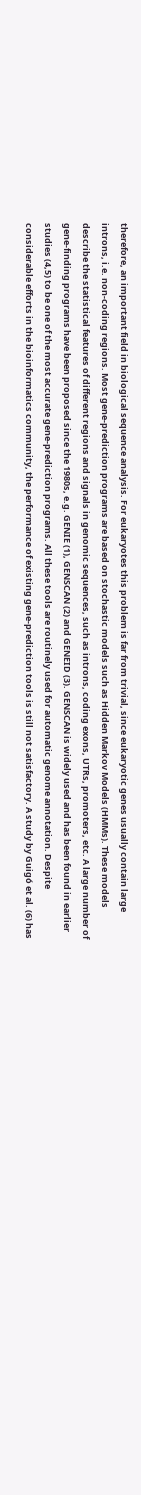therefore, an important field in biological sequence analysis. For eukaryotes this problem is far from trivial, since eukaryotic genes usually contain large introns, i.e. non-coding regions. Most gene-prediction programs are based on stochastic models such as Hidden Markov Models (HMMs). These models describe the statistical features of different regions and signals in genomic sequences, such as introns, coding exons, UTRs, promoters, etc. A large number of gene-finding programs have been proposed since the 1980s, e.g. GENIE (1), GENSCAN (2) and GENEID (3). GENSCAN is widely used and has been found in earlier studies (4,5) to be one of the most accurate gene-prediction programs. All these tools are routinely used for automatic genome annotation. Despite considerable efforts in the bioinformatics community, the performance of existing gene-prediction tools is still not satisfactory. A study by Guigó et al. (6) has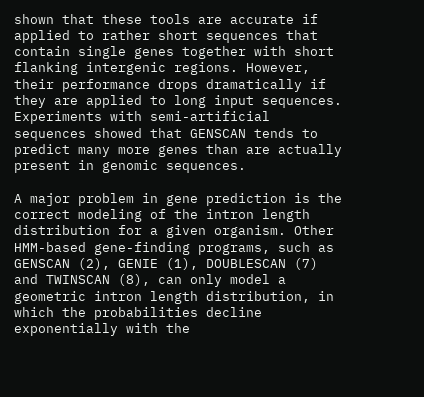shown that these tools are accurate if applied to rather short sequences that contain single genes together with short flanking intergenic regions. However, their performance drops dramatically if they are applied to long input sequences. Experiments with semi-artificial sequences showed that GENSCAN tends to predict many more genes than are actually present in genomic sequences.

A major problem in gene prediction is the correct modeling of the intron length distribution for a given organism. Other HMM-based gene-finding programs, such as GENSCAN (2), GENIE (1), DOUBLESCAN (7) and TWINSCAN (8), can only model a geometric intron length distribution, in which the probabilities decline exponentially with the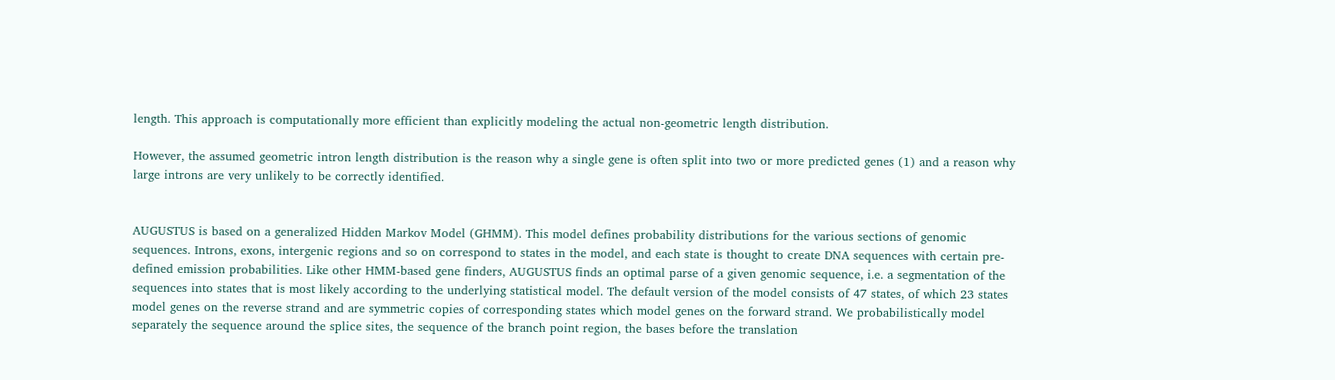length. This approach is computationally more efficient than explicitly modeling the actual non-geometric length distribution.

However, the assumed geometric intron length distribution is the reason why a single gene is often split into two or more predicted genes (1) and a reason why large introns are very unlikely to be correctly identified.


AUGUSTUS is based on a generalized Hidden Markov Model (GHMM). This model defines probability distributions for the various sections of genomic sequences. Introns, exons, intergenic regions and so on correspond to states in the model, and each state is thought to create DNA sequences with certain pre-defined emission probabilities. Like other HMM-based gene finders, AUGUSTUS finds an optimal parse of a given genomic sequence, i.e. a segmentation of the sequences into states that is most likely according to the underlying statistical model. The default version of the model consists of 47 states, of which 23 states model genes on the reverse strand and are symmetric copies of corresponding states which model genes on the forward strand. We probabilistically model separately the sequence around the splice sites, the sequence of the branch point region, the bases before the translation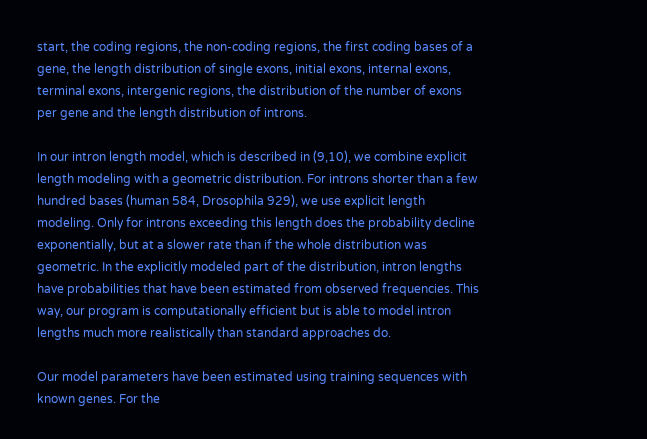start, the coding regions, the non-coding regions, the first coding bases of a gene, the length distribution of single exons, initial exons, internal exons, terminal exons, intergenic regions, the distribution of the number of exons per gene and the length distribution of introns.

In our intron length model, which is described in (9,10), we combine explicit length modeling with a geometric distribution. For introns shorter than a few hundred bases (human 584, Drosophila 929), we use explicit length modeling. Only for introns exceeding this length does the probability decline exponentially, but at a slower rate than if the whole distribution was geometric. In the explicitly modeled part of the distribution, intron lengths have probabilities that have been estimated from observed frequencies. This way, our program is computationally efficient but is able to model intron lengths much more realistically than standard approaches do.

Our model parameters have been estimated using training sequences with known genes. For the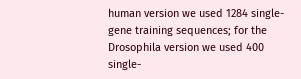human version we used 1284 single-gene training sequences; for the Drosophila version we used 400 single-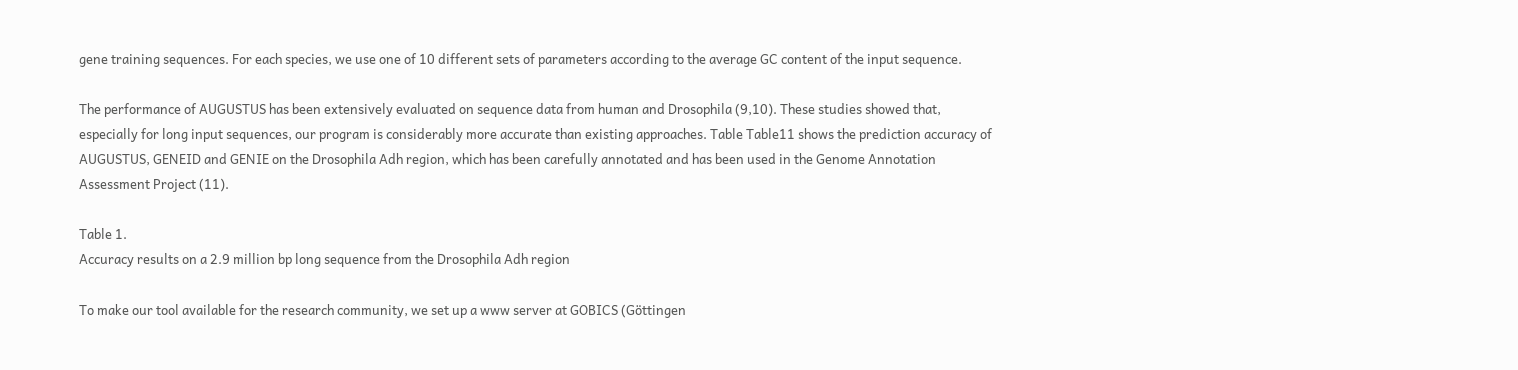gene training sequences. For each species, we use one of 10 different sets of parameters according to the average GC content of the input sequence.

The performance of AUGUSTUS has been extensively evaluated on sequence data from human and Drosophila (9,10). These studies showed that, especially for long input sequences, our program is considerably more accurate than existing approaches. Table Table11 shows the prediction accuracy of AUGUSTUS, GENEID and GENIE on the Drosophila Adh region, which has been carefully annotated and has been used in the Genome Annotation Assessment Project (11).

Table 1.
Accuracy results on a 2.9 million bp long sequence from the Drosophila Adh region

To make our tool available for the research community, we set up a www server at GOBICS (Göttingen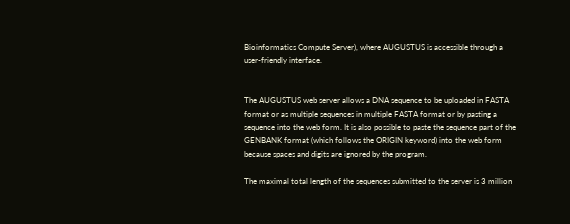Bioinformatics Compute Server), where AUGUSTUS is accessible through a user-friendly interface.


The AUGUSTUS web server allows a DNA sequence to be uploaded in FASTA format or as multiple sequences in multiple FASTA format or by pasting a sequence into the web form. It is also possible to paste the sequence part of the GENBANK format (which follows the ORIGIN keyword) into the web form because spaces and digits are ignored by the program.

The maximal total length of the sequences submitted to the server is 3 million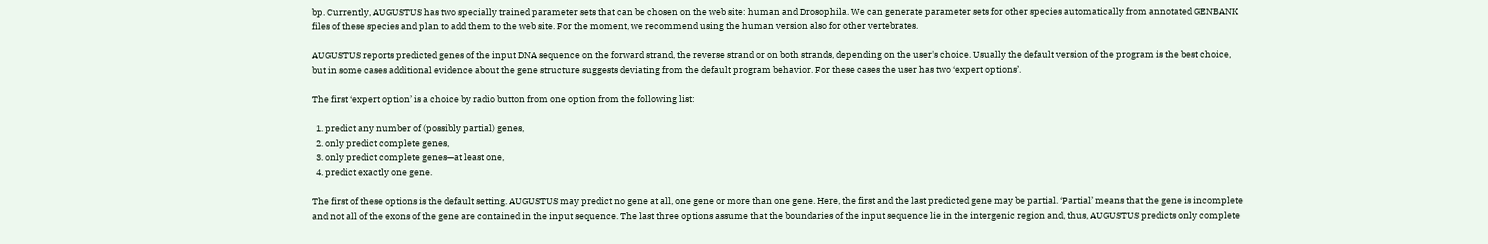bp. Currently, AUGUSTUS has two specially trained parameter sets that can be chosen on the web site: human and Drosophila. We can generate parameter sets for other species automatically from annotated GENBANK files of these species and plan to add them to the web site. For the moment, we recommend using the human version also for other vertebrates.

AUGUSTUS reports predicted genes of the input DNA sequence on the forward strand, the reverse strand or on both strands, depending on the user's choice. Usually the default version of the program is the best choice, but in some cases additional evidence about the gene structure suggests deviating from the default program behavior. For these cases the user has two ‘expert options’.

The first ‘expert option’ is a choice by radio button from one option from the following list:

  1. predict any number of (possibly partial) genes,
  2. only predict complete genes,
  3. only predict complete genes—at least one,
  4. predict exactly one gene.

The first of these options is the default setting. AUGUSTUS may predict no gene at all, one gene or more than one gene. Here, the first and the last predicted gene may be partial. ‘Partial’ means that the gene is incomplete and not all of the exons of the gene are contained in the input sequence. The last three options assume that the boundaries of the input sequence lie in the intergenic region and, thus, AUGUSTUS predicts only complete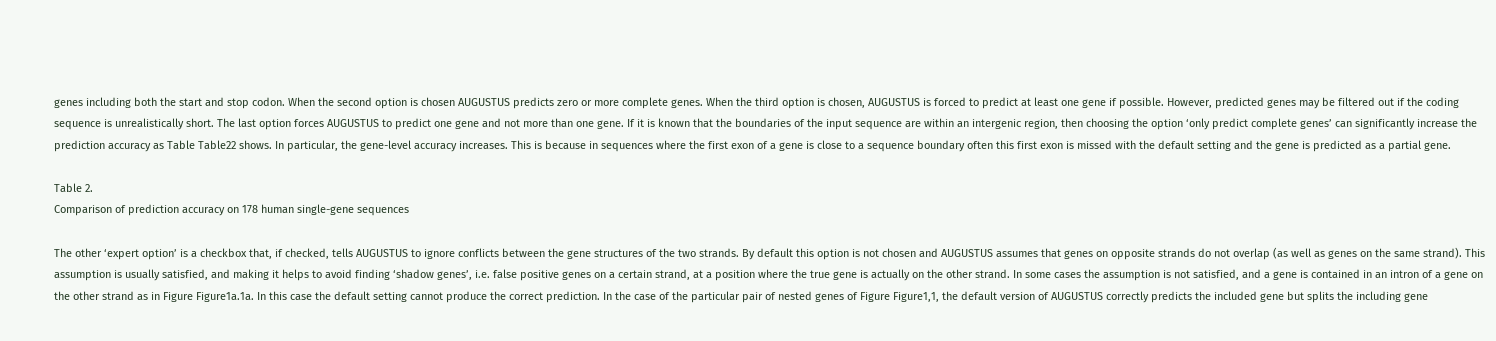genes including both the start and stop codon. When the second option is chosen AUGUSTUS predicts zero or more complete genes. When the third option is chosen, AUGUSTUS is forced to predict at least one gene if possible. However, predicted genes may be filtered out if the coding sequence is unrealistically short. The last option forces AUGUSTUS to predict one gene and not more than one gene. If it is known that the boundaries of the input sequence are within an intergenic region, then choosing the option ‘only predict complete genes’ can significantly increase the prediction accuracy as Table Table22 shows. In particular, the gene-level accuracy increases. This is because in sequences where the first exon of a gene is close to a sequence boundary often this first exon is missed with the default setting and the gene is predicted as a partial gene.

Table 2.
Comparison of prediction accuracy on 178 human single-gene sequences

The other ‘expert option’ is a checkbox that, if checked, tells AUGUSTUS to ignore conflicts between the gene structures of the two strands. By default this option is not chosen and AUGUSTUS assumes that genes on opposite strands do not overlap (as well as genes on the same strand). This assumption is usually satisfied, and making it helps to avoid finding ‘shadow genes’, i.e. false positive genes on a certain strand, at a position where the true gene is actually on the other strand. In some cases the assumption is not satisfied, and a gene is contained in an intron of a gene on the other strand as in Figure Figure1a.1a. In this case the default setting cannot produce the correct prediction. In the case of the particular pair of nested genes of Figure Figure1,1, the default version of AUGUSTUS correctly predicts the included gene but splits the including gene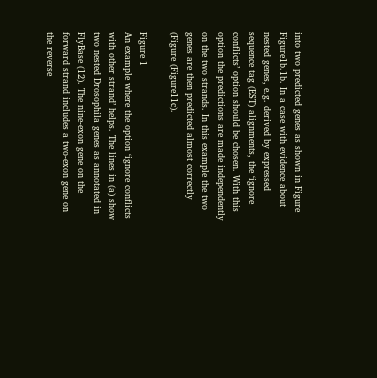into two predicted genes as shown in Figure Figure1b.1b. In a case with evidence about nested genes, e.g. derived by expressed sequence tag (EST) alignments, the ‘ignore conflicts’ option should be chosen. With this option the predictions are made independently on the two strands. In this example the two genes are then predicted almost correctly (Figure (Figure11c).

Figure 1
An example where the option ‘ignore conflicts with other strand’ helps. The lines in (a) show two nested Drosophila genes as annotated in FlyBase (12). The nine-exon gene on the forward strand includes a two-exon gene on the reverse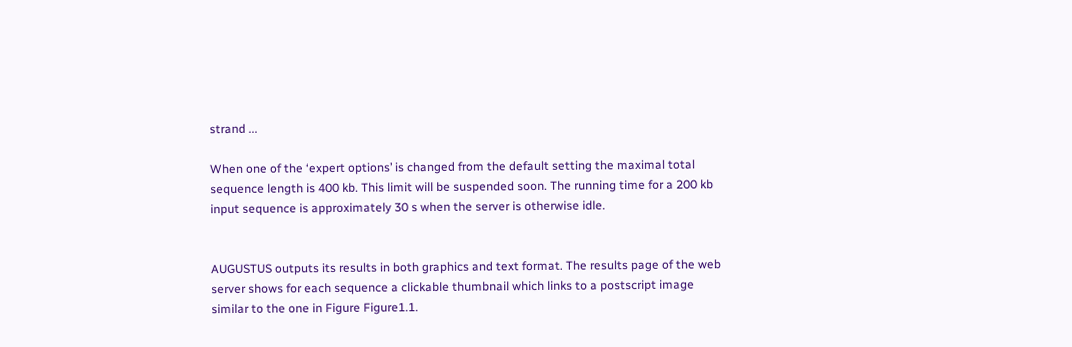strand ...

When one of the ‘expert options’ is changed from the default setting the maximal total sequence length is 400 kb. This limit will be suspended soon. The running time for a 200 kb input sequence is approximately 30 s when the server is otherwise idle.


AUGUSTUS outputs its results in both graphics and text format. The results page of the web server shows for each sequence a clickable thumbnail which links to a postscript image similar to the one in Figure Figure1.1.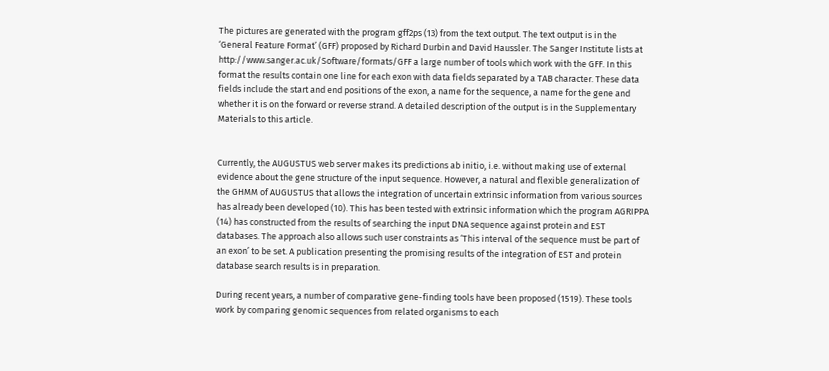The pictures are generated with the program gff2ps (13) from the text output. The text output is in the ‘General Feature Format’ (GFF) proposed by Richard Durbin and David Haussler. The Sanger Institute lists at http://www.sanger.ac.uk/Software/formats/GFF a large number of tools which work with the GFF. In this format the results contain one line for each exon with data fields separated by a TAB character. These data fields include the start and end positions of the exon, a name for the sequence, a name for the gene and whether it is on the forward or reverse strand. A detailed description of the output is in the Supplementary Materials to this article.


Currently, the AUGUSTUS web server makes its predictions ab initio, i.e. without making use of external evidence about the gene structure of the input sequence. However, a natural and flexible generalization of the GHMM of AUGUSTUS that allows the integration of uncertain extrinsic information from various sources has already been developed (10). This has been tested with extrinsic information which the program AGRIPPA (14) has constructed from the results of searching the input DNA sequence against protein and EST databases. The approach also allows such user constraints as ‘This interval of the sequence must be part of an exon’ to be set. A publication presenting the promising results of the integration of EST and protein database search results is in preparation.

During recent years, a number of comparative gene-finding tools have been proposed (1519). These tools work by comparing genomic sequences from related organisms to each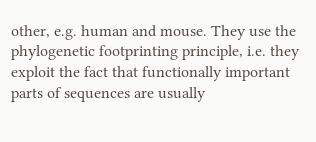other, e.g. human and mouse. They use the phylogenetic footprinting principle, i.e. they exploit the fact that functionally important parts of sequences are usually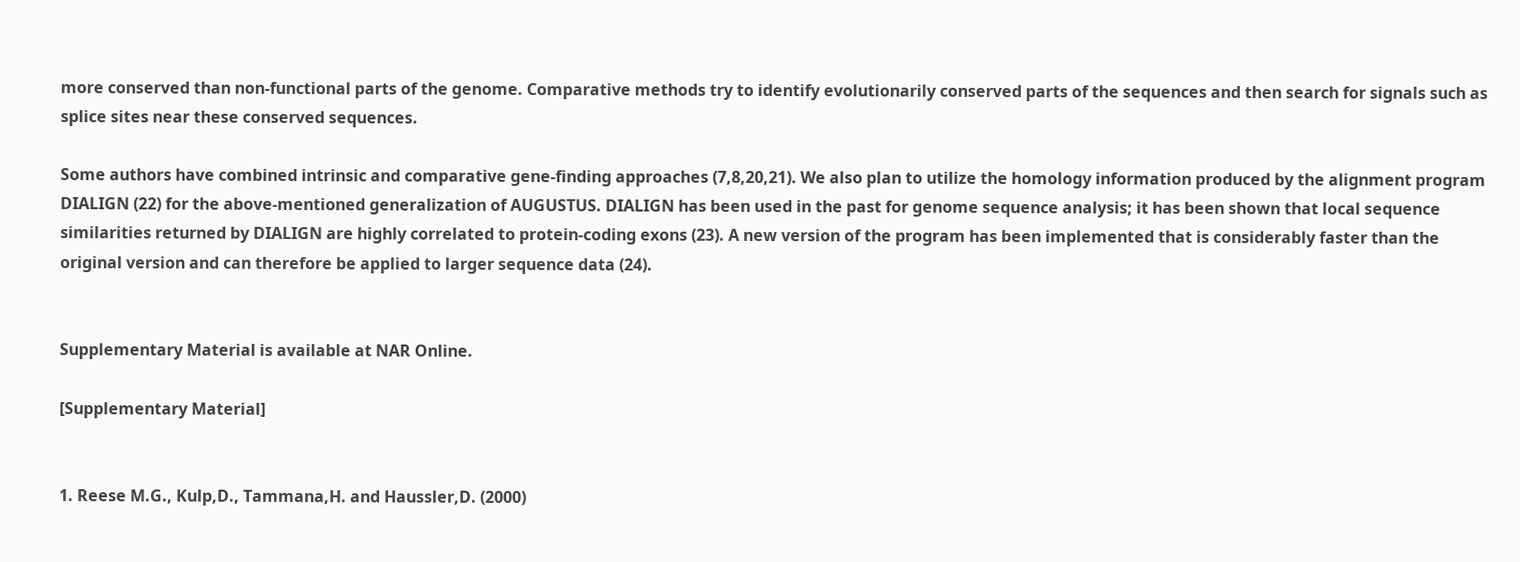more conserved than non-functional parts of the genome. Comparative methods try to identify evolutionarily conserved parts of the sequences and then search for signals such as splice sites near these conserved sequences.

Some authors have combined intrinsic and comparative gene-finding approaches (7,8,20,21). We also plan to utilize the homology information produced by the alignment program DIALIGN (22) for the above-mentioned generalization of AUGUSTUS. DIALIGN has been used in the past for genome sequence analysis; it has been shown that local sequence similarities returned by DIALIGN are highly correlated to protein-coding exons (23). A new version of the program has been implemented that is considerably faster than the original version and can therefore be applied to larger sequence data (24).


Supplementary Material is available at NAR Online.

[Supplementary Material]


1. Reese M.G., Kulp,D., Tammana,H. and Haussler,D. (2000)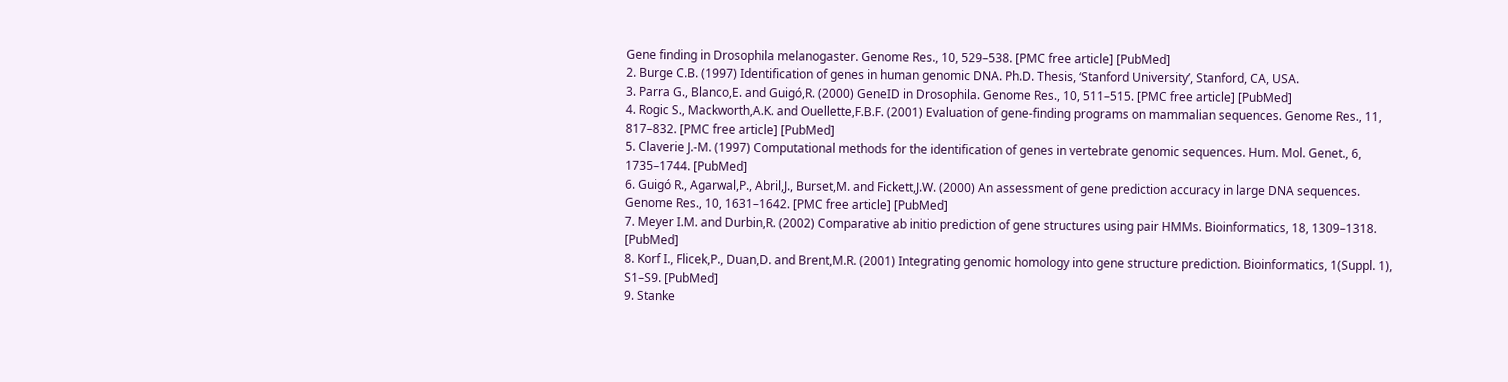Gene finding in Drosophila melanogaster. Genome Res., 10, 529–538. [PMC free article] [PubMed]
2. Burge C.B. (1997) Identification of genes in human genomic DNA. Ph.D. Thesis, ‘Stanford University’, Stanford, CA, USA.
3. Parra G., Blanco,E. and Guigó,R. (2000) GeneID in Drosophila. Genome Res., 10, 511–515. [PMC free article] [PubMed]
4. Rogic S., Mackworth,A.K. and Ouellette,F.B.F. (2001) Evaluation of gene-finding programs on mammalian sequences. Genome Res., 11, 817–832. [PMC free article] [PubMed]
5. Claverie J.-M. (1997) Computational methods for the identification of genes in vertebrate genomic sequences. Hum. Mol. Genet., 6, 1735–1744. [PubMed]
6. Guigó R., Agarwal,P., Abril,J., Burset,M. and Fickett,J.W. (2000) An assessment of gene prediction accuracy in large DNA sequences. Genome Res., 10, 1631–1642. [PMC free article] [PubMed]
7. Meyer I.M. and Durbin,R. (2002) Comparative ab initio prediction of gene structures using pair HMMs. Bioinformatics, 18, 1309–1318. [PubMed]
8. Korf I., Flicek,P., Duan,D. and Brent,M.R. (2001) Integrating genomic homology into gene structure prediction. Bioinformatics, 1(Suppl. 1), S1–S9. [PubMed]
9. Stanke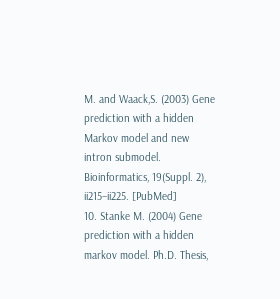M. and Waack,S. (2003) Gene prediction with a hidden Markov model and new intron submodel. Bioinformatics, 19(Suppl. 2), ii215–ii225. [PubMed]
10. Stanke M. (2004) Gene prediction with a hidden markov model. Ph.D. Thesis,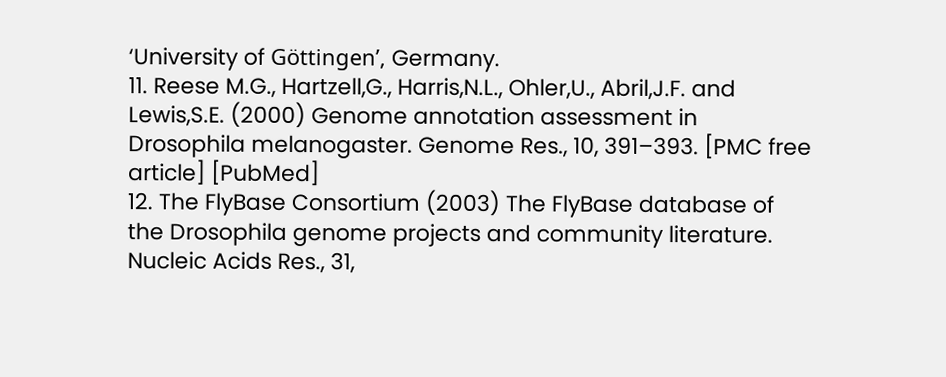‘University of Göttingen’, Germany.
11. Reese M.G., Hartzell,G., Harris,N.L., Ohler,U., Abril,J.F. and Lewis,S.E. (2000) Genome annotation assessment in Drosophila melanogaster. Genome Res., 10, 391–393. [PMC free article] [PubMed]
12. The FlyBase Consortium (2003) The FlyBase database of the Drosophila genome projects and community literature. Nucleic Acids Res., 31,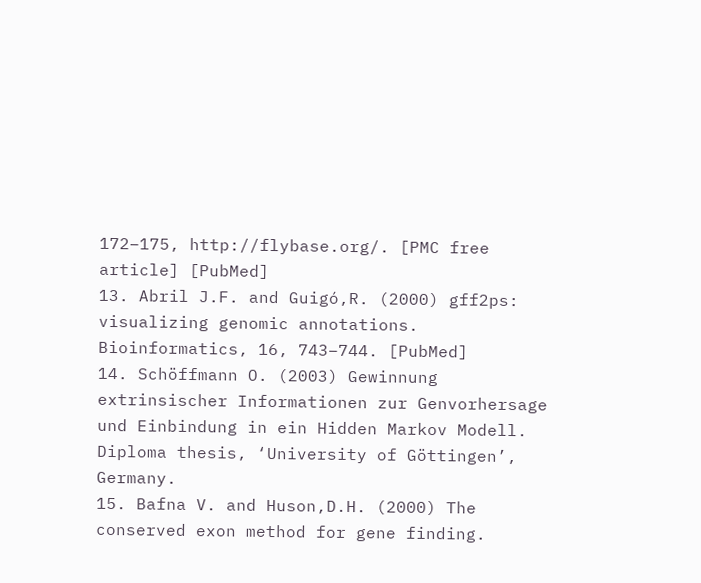172–175, http://flybase.org/. [PMC free article] [PubMed]
13. Abril J.F. and Guigó,R. (2000) gff2ps: visualizing genomic annotations. Bioinformatics, 16, 743–744. [PubMed]
14. Schöffmann O. (2003) Gewinnung extrinsischer Informationen zur Genvorhersage und Einbindung in ein Hidden Markov Modell. Diploma thesis, ‘University of Göttingen’, Germany.
15. Bafna V. and Huson,D.H. (2000) The conserved exon method for gene finding.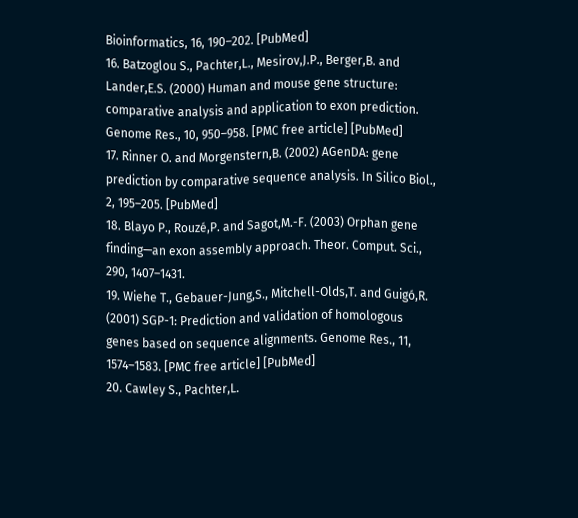Bioinformatics, 16, 190–202. [PubMed]
16. Batzoglou S., Pachter,L., Mesirov,J.P., Berger,B. and Lander,E.S. (2000) Human and mouse gene structure: comparative analysis and application to exon prediction. Genome Res., 10, 950–958. [PMC free article] [PubMed]
17. Rinner O. and Morgenstern,B. (2002) AGenDA: gene prediction by comparative sequence analysis. In Silico Biol., 2, 195–205. [PubMed]
18. Blayo P., Rouzé,P. and Sagot,M.-F. (2003) Orphan gene finding—an exon assembly approach. Theor. Comput. Sci., 290, 1407–1431.
19. Wiehe T., Gebauer-Jung,S., Mitchell-Olds,T. and Guigó,R. (2001) SGP-1: Prediction and validation of homologous genes based on sequence alignments. Genome Res., 11, 1574–1583. [PMC free article] [PubMed]
20. Cawley S., Pachter,L.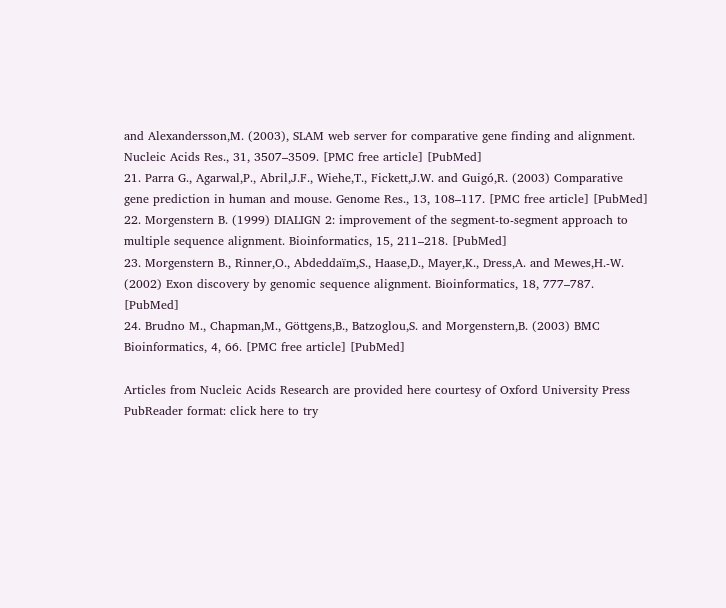and Alexandersson,M. (2003), SLAM web server for comparative gene finding and alignment. Nucleic Acids Res., 31, 3507–3509. [PMC free article] [PubMed]
21. Parra G., Agarwal,P., Abril,J.F., Wiehe,T., Fickett,J.W. and Guigó,R. (2003) Comparative gene prediction in human and mouse. Genome Res., 13, 108–117. [PMC free article] [PubMed]
22. Morgenstern B. (1999) DIALIGN 2: improvement of the segment-to-segment approach to multiple sequence alignment. Bioinformatics, 15, 211–218. [PubMed]
23. Morgenstern B., Rinner,O., Abdeddaïm,S., Haase,D., Mayer,K., Dress,A. and Mewes,H.-W. (2002) Exon discovery by genomic sequence alignment. Bioinformatics, 18, 777–787. [PubMed]
24. Brudno M., Chapman,M., Göttgens,B., Batzoglou,S. and Morgenstern,B. (2003) BMC Bioinformatics, 4, 66. [PMC free article] [PubMed]

Articles from Nucleic Acids Research are provided here courtesy of Oxford University Press
PubReader format: click here to try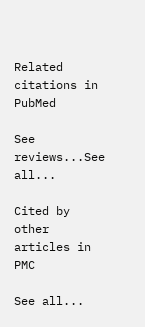Related citations in PubMed

See reviews...See all...

Cited by other articles in PMC

See all...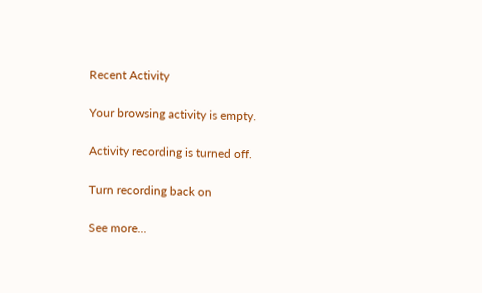Recent Activity

Your browsing activity is empty.

Activity recording is turned off.

Turn recording back on

See more...